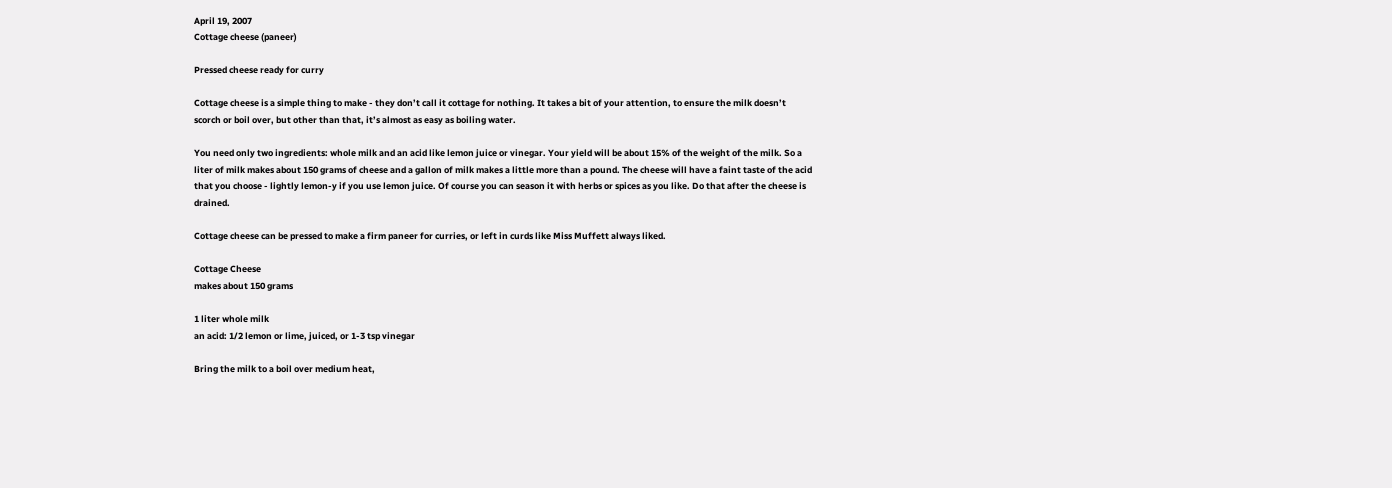April 19, 2007
Cottage cheese (paneer)

Pressed cheese ready for curry

Cottage cheese is a simple thing to make - they don’t call it cottage for nothing. It takes a bit of your attention, to ensure the milk doesn’t scorch or boil over, but other than that, it’s almost as easy as boiling water.

You need only two ingredients: whole milk and an acid like lemon juice or vinegar. Your yield will be about 15% of the weight of the milk. So a liter of milk makes about 150 grams of cheese and a gallon of milk makes a little more than a pound. The cheese will have a faint taste of the acid that you choose - lightly lemon-y if you use lemon juice. Of course you can season it with herbs or spices as you like. Do that after the cheese is drained.

Cottage cheese can be pressed to make a firm paneer for curries, or left in curds like Miss Muffett always liked.

Cottage Cheese
makes about 150 grams

1 liter whole milk
an acid: 1/2 lemon or lime, juiced, or 1-3 tsp vinegar

Bring the milk to a boil over medium heat,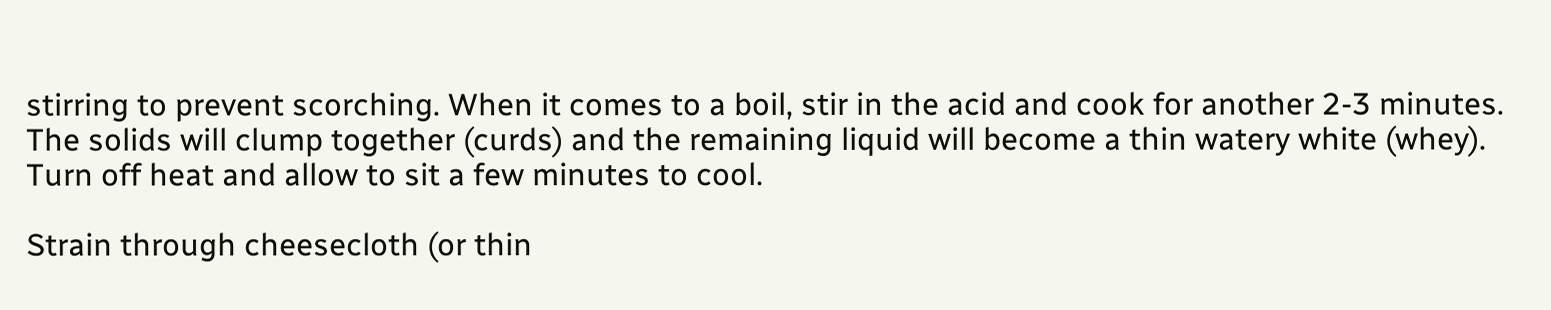stirring to prevent scorching. When it comes to a boil, stir in the acid and cook for another 2-3 minutes. The solids will clump together (curds) and the remaining liquid will become a thin watery white (whey). Turn off heat and allow to sit a few minutes to cool.

Strain through cheesecloth (or thin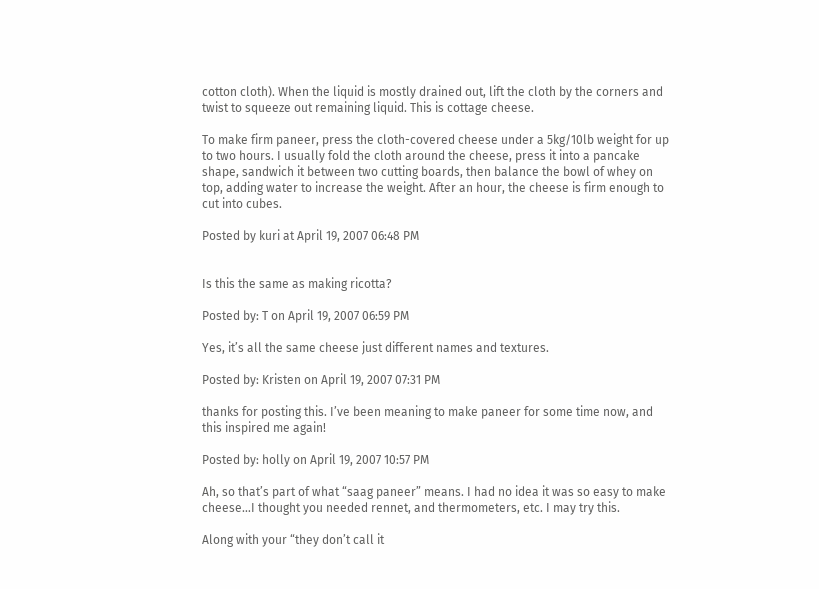cotton cloth). When the liquid is mostly drained out, lift the cloth by the corners and twist to squeeze out remaining liquid. This is cottage cheese.

To make firm paneer, press the cloth-covered cheese under a 5kg/10lb weight for up to two hours. I usually fold the cloth around the cheese, press it into a pancake shape, sandwich it between two cutting boards, then balance the bowl of whey on top, adding water to increase the weight. After an hour, the cheese is firm enough to cut into cubes.

Posted by kuri at April 19, 2007 06:48 PM


Is this the same as making ricotta?

Posted by: T on April 19, 2007 06:59 PM

Yes, it’s all the same cheese just different names and textures.

Posted by: Kristen on April 19, 2007 07:31 PM

thanks for posting this. I’ve been meaning to make paneer for some time now, and this inspired me again!

Posted by: holly on April 19, 2007 10:57 PM

Ah, so that’s part of what “saag paneer” means. I had no idea it was so easy to make cheese…I thought you needed rennet, and thermometers, etc. I may try this.

Along with your “they don’t call it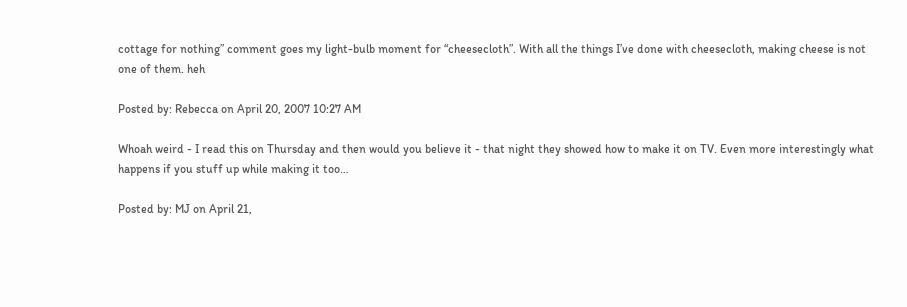cottage for nothing” comment goes my light-bulb moment for “cheesecloth”. With all the things I’ve done with cheesecloth, making cheese is not one of them. heh

Posted by: Rebecca on April 20, 2007 10:27 AM

Whoah weird - I read this on Thursday and then would you believe it - that night they showed how to make it on TV. Even more interestingly what happens if you stuff up while making it too…

Posted by: MJ on April 21,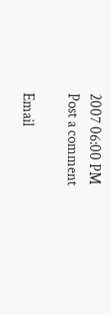2007 06:00 PM
Post a comment

Email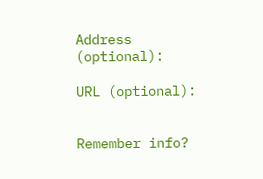Address (optional):

URL (optional):


Remember info?